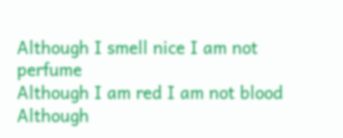Although I smell nice I am not perfume
Although I am red I am not blood
Although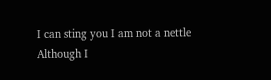I can sting you I am not a nettle
Although I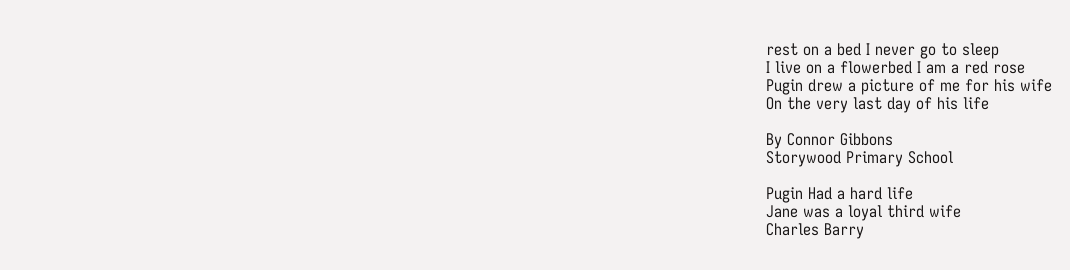rest on a bed I never go to sleep
I live on a flowerbed I am a red rose
Pugin drew a picture of me for his wife
On the very last day of his life

By Connor Gibbons
Storywood Primary School

Pugin Had a hard life
Jane was a loyal third wife
Charles Barry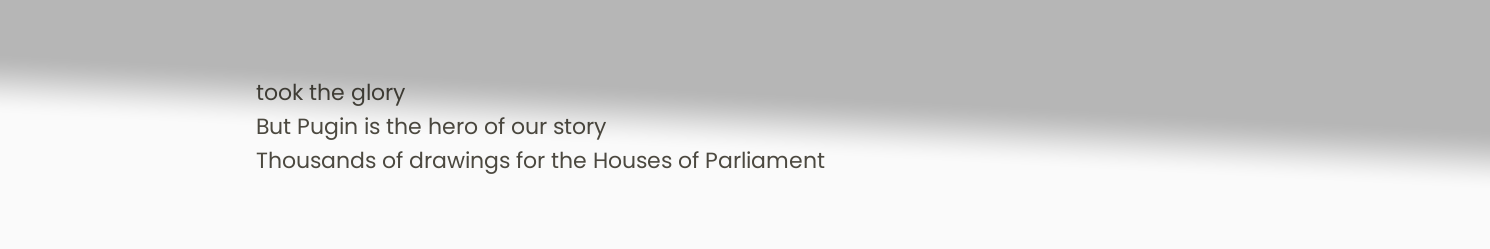took the glory
But Pugin is the hero of our story
Thousands of drawings for the Houses of Parliament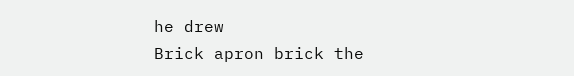he drew
Brick apron brick the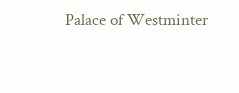Palace of Westminter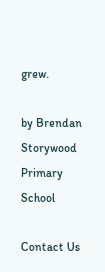grew.

by Brendan
Storywood Primary School

Contact Us